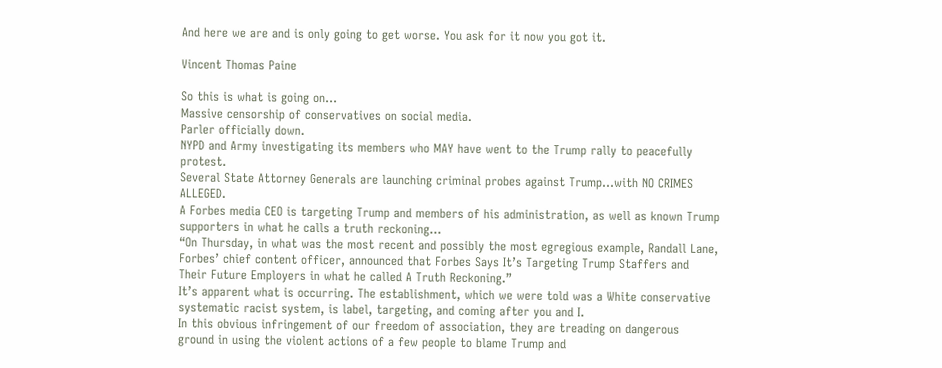And here we are and is only going to get worse. You ask for it now you got it.

Vincent Thomas Paine

So this is what is going on…
Massive censorship of conservatives on social media.
Parler officially down.
NYPD and Army investigating its members who MAY have went to the Trump rally to peacefully protest.
Several State Attorney Generals are launching criminal probes against Trump…with NO CRIMES ALLEGED.
A Forbes media CEO is targeting Trump and members of his administration, as well as known Trump supporters in what he calls a truth reckoning…
“On Thursday, in what was the most recent and possibly the most egregious example, Randall Lane, Forbes’ chief content officer, announced that Forbes Says It’s Targeting Trump Staffers and Their Future Employers in what he called A Truth Reckoning.”
It’s apparent what is occurring. The establishment, which we were told was a White conservative systematic racist system, is label, targeting, and coming after you and I.
In this obvious infringement of our freedom of association, they are treading on dangerous ground in using the violent actions of a few people to blame Trump and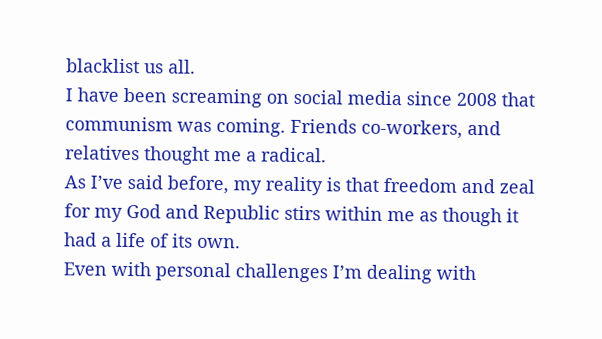blacklist us all.
I have been screaming on social media since 2008 that communism was coming. Friends co-workers, and relatives thought me a radical.
As I’ve said before, my reality is that freedom and zeal for my God and Republic stirs within me as though it had a life of its own.
Even with personal challenges I’m dealing with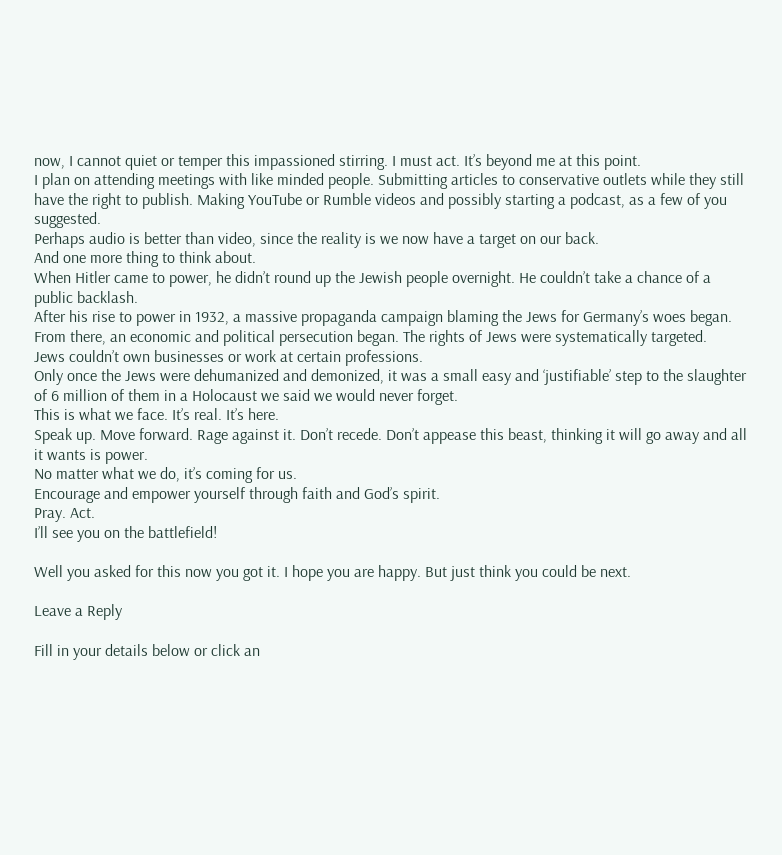now, I cannot quiet or temper this impassioned stirring. I must act. It’s beyond me at this point.
I plan on attending meetings with like minded people. Submitting articles to conservative outlets while they still have the right to publish. Making YouTube or Rumble videos and possibly starting a podcast, as a few of you suggested.
Perhaps audio is better than video, since the reality is we now have a target on our back.
And one more thing to think about.
When Hitler came to power, he didn’t round up the Jewish people overnight. He couldn’t take a chance of a public backlash.
After his rise to power in 1932, a massive propaganda campaign blaming the Jews for Germany’s woes began.
From there, an economic and political persecution began. The rights of Jews were systematically targeted.
Jews couldn’t own businesses or work at certain professions.
Only once the Jews were dehumanized and demonized, it was a small easy and ‘justifiable’ step to the slaughter of 6 million of them in a Holocaust we said we would never forget.
This is what we face. It’s real. It’s here.
Speak up. Move forward. Rage against it. Don’t recede. Don’t appease this beast, thinking it will go away and all it wants is power.
No matter what we do, it’s coming for us.
Encourage and empower yourself through faith and God’s spirit.
Pray. Act.
I’ll see you on the battlefield!

Well you asked for this now you got it. I hope you are happy. But just think you could be next.

Leave a Reply

Fill in your details below or click an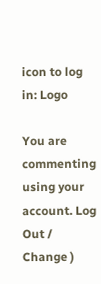icon to log in: Logo

You are commenting using your account. Log Out /  Change )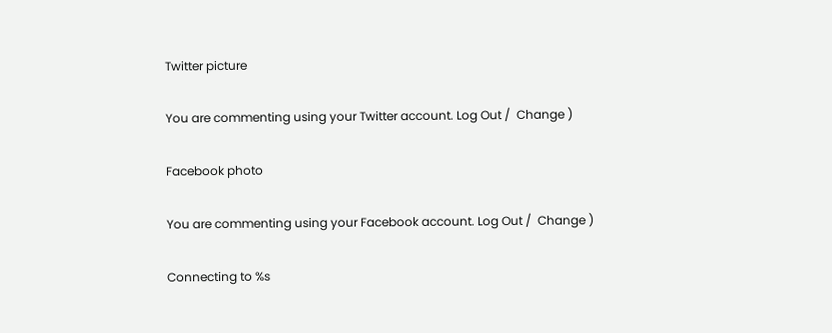Twitter picture

You are commenting using your Twitter account. Log Out /  Change )

Facebook photo

You are commenting using your Facebook account. Log Out /  Change )

Connecting to %s